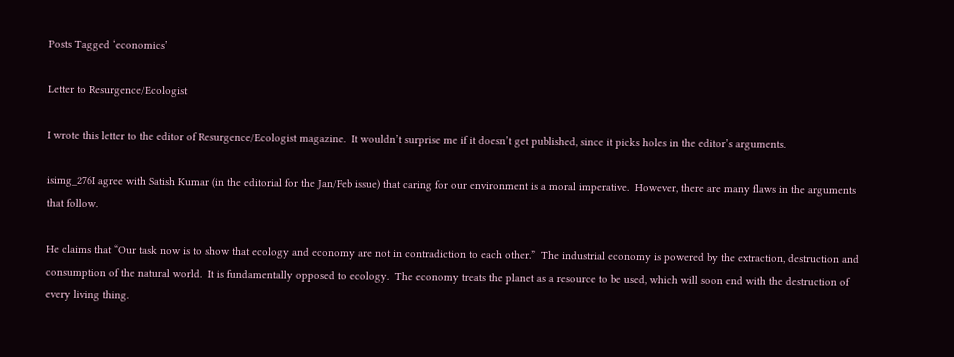Posts Tagged ‘economics’

Letter to Resurgence/Ecologist

I wrote this letter to the editor of Resurgence/Ecologist magazine.  It wouldn’t surprise me if it doesn’t get published, since it picks holes in the editor’s arguments.

isimg_276I agree with Satish Kumar (in the editorial for the Jan/Feb issue) that caring for our environment is a moral imperative.  However, there are many flaws in the arguments that follow.

He claims that “Our task now is to show that ecology and economy are not in contradiction to each other.”  The industrial economy is powered by the extraction, destruction and consumption of the natural world.  It is fundamentally opposed to ecology.  The economy treats the planet as a resource to be used, which will soon end with the destruction of every living thing.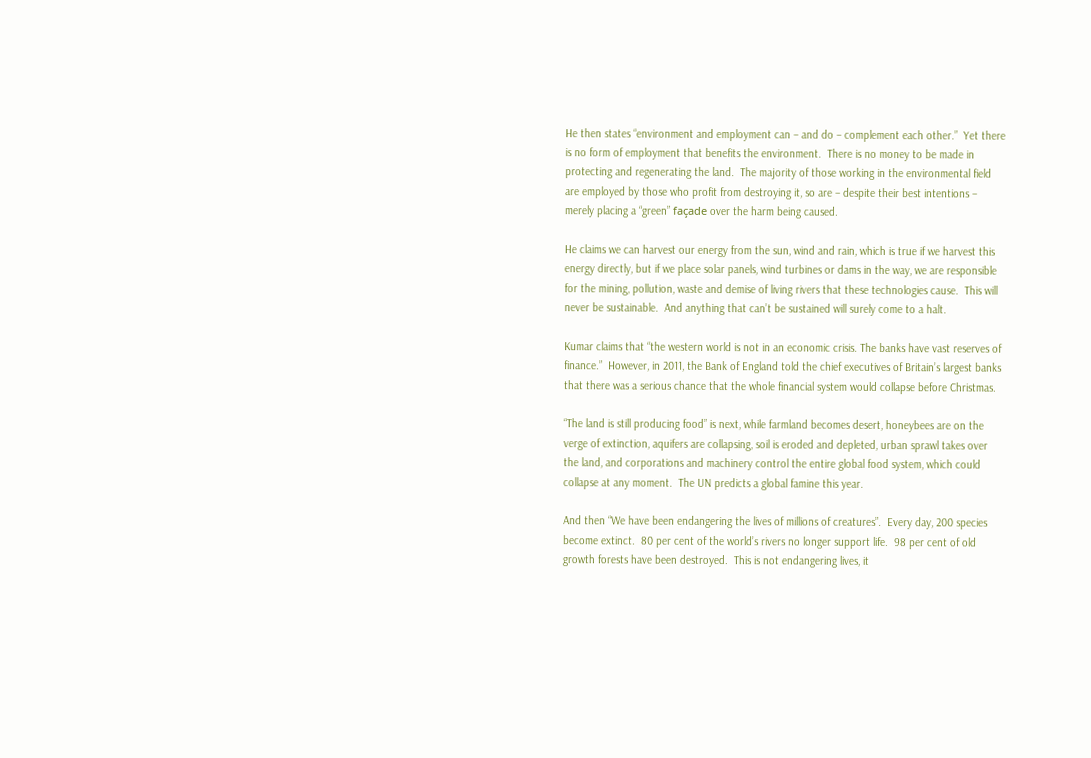He then states “environment and employment can – and do – complement each other.”  Yet there is no form of employment that benefits the environment.  There is no money to be made in protecting and regenerating the land.  The majority of those working in the environmental field are employed by those who profit from destroying it, so are – despite their best intentions – merely placing a “green” façade over the harm being caused.

He claims we can harvest our energy from the sun, wind and rain, which is true if we harvest this energy directly, but if we place solar panels, wind turbines or dams in the way, we are responsible for the mining, pollution, waste and demise of living rivers that these technologies cause.  This will never be sustainable.  And anything that can’t be sustained will surely come to a halt.

Kumar claims that “the western world is not in an economic crisis. The banks have vast reserves of finance.”  However, in 2011, the Bank of England told the chief executives of Britain’s largest banks that there was a serious chance that the whole financial system would collapse before Christmas.

“The land is still producing food” is next, while farmland becomes desert, honeybees are on the verge of extinction, aquifers are collapsing, soil is eroded and depleted, urban sprawl takes over the land, and corporations and machinery control the entire global food system, which could collapse at any moment.  The UN predicts a global famine this year.

And then “We have been endangering the lives of millions of creatures”.  Every day, 200 species become extinct.  80 per cent of the world’s rivers no longer support life.  98 per cent of old growth forests have been destroyed.  This is not endangering lives, it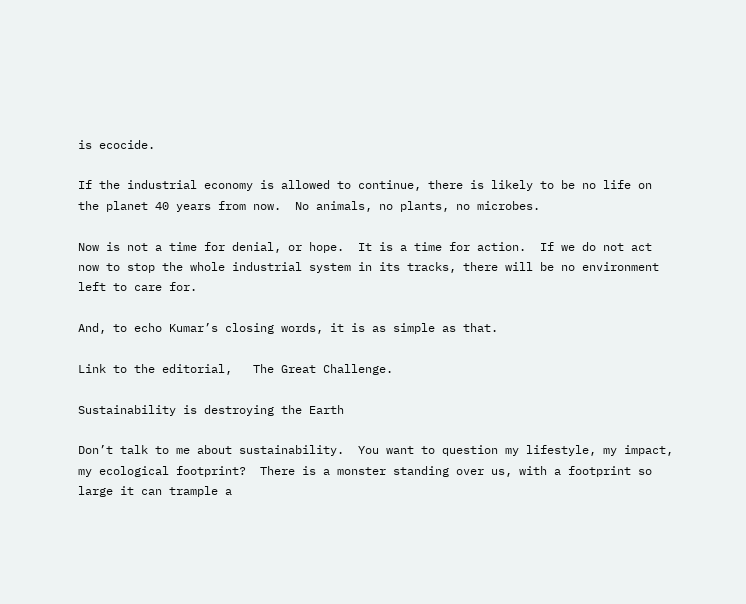is ecocide.

If the industrial economy is allowed to continue, there is likely to be no life on the planet 40 years from now.  No animals, no plants, no microbes.

Now is not a time for denial, or hope.  It is a time for action.  If we do not act now to stop the whole industrial system in its tracks, there will be no environment left to care for.

And, to echo Kumar’s closing words, it is as simple as that.

Link to the editorial,   The Great Challenge.

Sustainability is destroying the Earth

Don’t talk to me about sustainability.  You want to question my lifestyle, my impact, my ecological footprint?  There is a monster standing over us, with a footprint so large it can trample a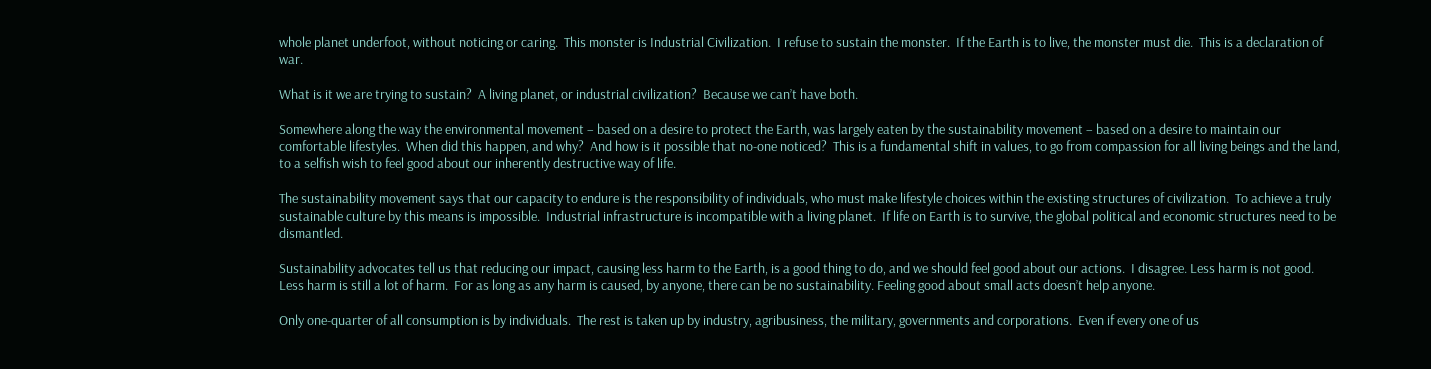whole planet underfoot, without noticing or caring.  This monster is Industrial Civilization.  I refuse to sustain the monster.  If the Earth is to live, the monster must die.  This is a declaration of war.

What is it we are trying to sustain?  A living planet, or industrial civilization?  Because we can’t have both.

Somewhere along the way the environmental movement – based on a desire to protect the Earth, was largely eaten by the sustainability movement – based on a desire to maintain our comfortable lifestyles.  When did this happen, and why?  And how is it possible that no-one noticed?  This is a fundamental shift in values, to go from compassion for all living beings and the land, to a selfish wish to feel good about our inherently destructive way of life.

The sustainability movement says that our capacity to endure is the responsibility of individuals, who must make lifestyle choices within the existing structures of civilization.  To achieve a truly sustainable culture by this means is impossible.  Industrial infrastructure is incompatible with a living planet.  If life on Earth is to survive, the global political and economic structures need to be dismantled.

Sustainability advocates tell us that reducing our impact, causing less harm to the Earth, is a good thing to do, and we should feel good about our actions.  I disagree. Less harm is not good.  Less harm is still a lot of harm.  For as long as any harm is caused, by anyone, there can be no sustainability. Feeling good about small acts doesn’t help anyone.

Only one-quarter of all consumption is by individuals.  The rest is taken up by industry, agribusiness, the military, governments and corporations.  Even if every one of us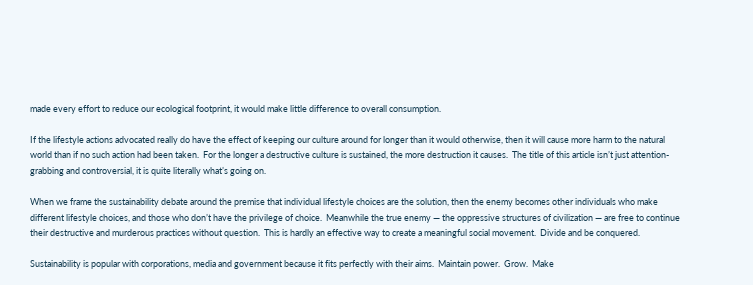made every effort to reduce our ecological footprint, it would make little difference to overall consumption.

If the lifestyle actions advocated really do have the effect of keeping our culture around for longer than it would otherwise, then it will cause more harm to the natural world than if no such action had been taken.  For the longer a destructive culture is sustained, the more destruction it causes.  The title of this article isn’t just attention-grabbing and controversial, it is quite literally what’s going on.

When we frame the sustainability debate around the premise that individual lifestyle choices are the solution, then the enemy becomes other individuals who make different lifestyle choices, and those who don’t have the privilege of choice.  Meanwhile the true enemy — the oppressive structures of civilization — are free to continue their destructive and murderous practices without question.  This is hardly an effective way to create a meaningful social movement.  Divide and be conquered.

Sustainability is popular with corporations, media and government because it fits perfectly with their aims.  Maintain power.  Grow.  Make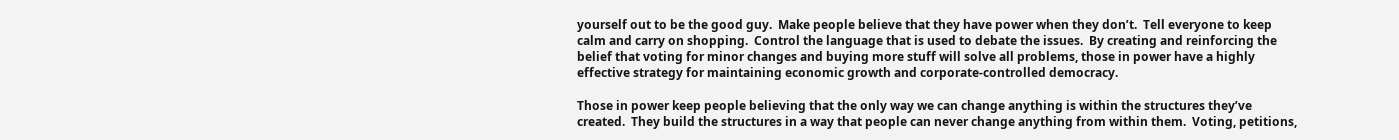yourself out to be the good guy.  Make people believe that they have power when they don’t.  Tell everyone to keep calm and carry on shopping.  Control the language that is used to debate the issues.  By creating and reinforcing the belief that voting for minor changes and buying more stuff will solve all problems, those in power have a highly effective strategy for maintaining economic growth and corporate-controlled democracy.

Those in power keep people believing that the only way we can change anything is within the structures they’ve created.  They build the structures in a way that people can never change anything from within them.  Voting, petitions,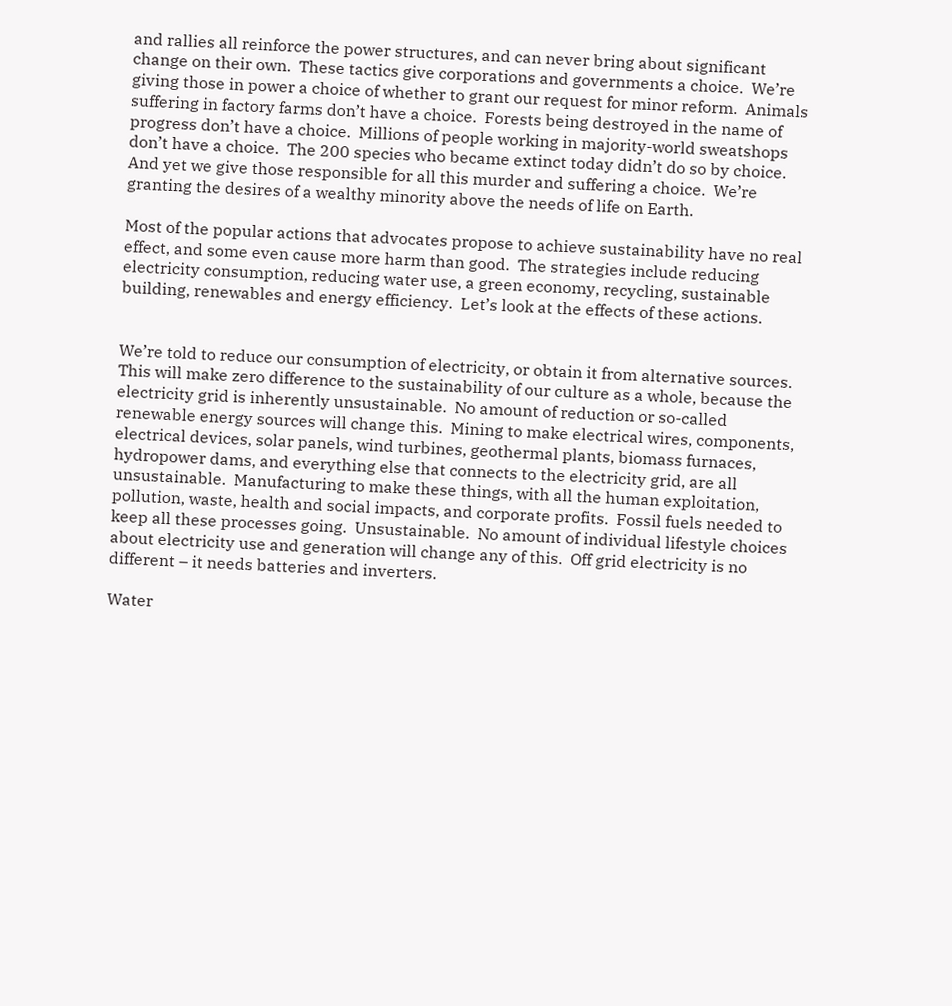and rallies all reinforce the power structures, and can never bring about significant change on their own.  These tactics give corporations and governments a choice.  We’re giving those in power a choice of whether to grant our request for minor reform.  Animals suffering in factory farms don’t have a choice.  Forests being destroyed in the name of progress don’t have a choice.  Millions of people working in majority-world sweatshops don’t have a choice.  The 200 species who became extinct today didn’t do so by choice.  And yet we give those responsible for all this murder and suffering a choice.  We’re granting the desires of a wealthy minority above the needs of life on Earth.

Most of the popular actions that advocates propose to achieve sustainability have no real effect, and some even cause more harm than good.  The strategies include reducing electricity consumption, reducing water use, a green economy, recycling, sustainable building, renewables and energy efficiency.  Let’s look at the effects of these actions.


We’re told to reduce our consumption of electricity, or obtain it from alternative sources.  This will make zero difference to the sustainability of our culture as a whole, because the electricity grid is inherently unsustainable.  No amount of reduction or so-called renewable energy sources will change this.  Mining to make electrical wires, components, electrical devices, solar panels, wind turbines, geothermal plants, biomass furnaces, hydropower dams, and everything else that connects to the electricity grid, are all unsustainable.  Manufacturing to make these things, with all the human exploitation, pollution, waste, health and social impacts, and corporate profits.  Fossil fuels needed to keep all these processes going.  Unsustainable.  No amount of individual lifestyle choices about electricity use and generation will change any of this.  Off grid electricity is no different – it needs batteries and inverters.

Water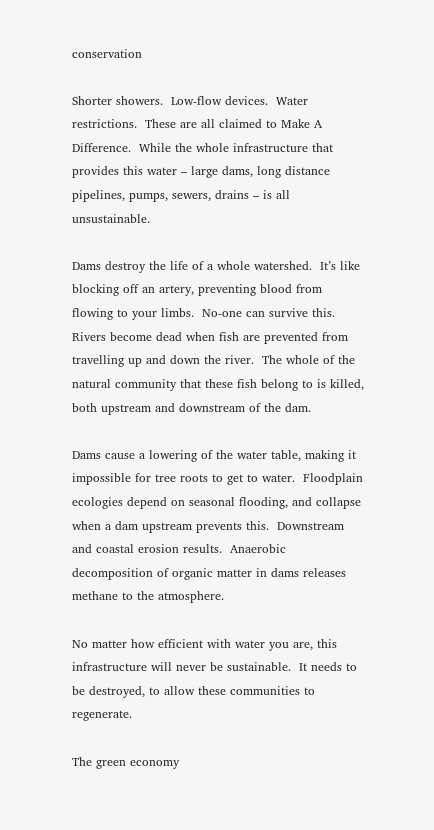conservation

Shorter showers.  Low-flow devices.  Water restrictions.  These are all claimed to Make A Difference.  While the whole infrastructure that provides this water – large dams, long distance pipelines, pumps, sewers, drains – is all unsustainable.

Dams destroy the life of a whole watershed.  It’s like blocking off an artery, preventing blood from flowing to your limbs.  No-one can survive this.  Rivers become dead when fish are prevented from travelling up and down the river.  The whole of the natural community that these fish belong to is killed, both upstream and downstream of the dam.

Dams cause a lowering of the water table, making it impossible for tree roots to get to water.  Floodplain ecologies depend on seasonal flooding, and collapse when a dam upstream prevents this.  Downstream and coastal erosion results.  Anaerobic decomposition of organic matter in dams releases methane to the atmosphere.

No matter how efficient with water you are, this infrastructure will never be sustainable.  It needs to be destroyed, to allow these communities to regenerate.

The green economy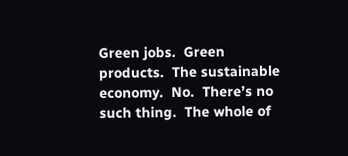Green jobs.  Green products.  The sustainable economy.  No.  There’s no such thing.  The whole of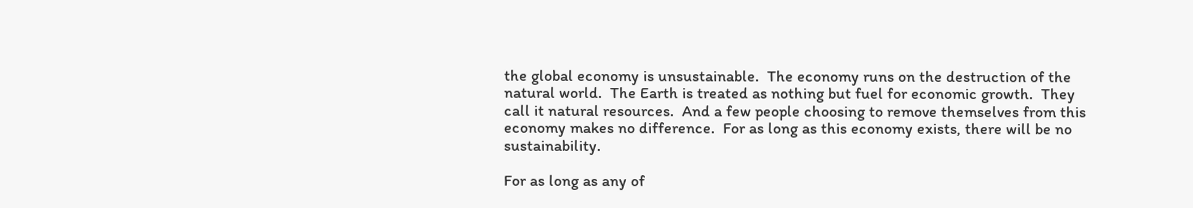the global economy is unsustainable.  The economy runs on the destruction of the natural world.  The Earth is treated as nothing but fuel for economic growth.  They call it natural resources.  And a few people choosing to remove themselves from this economy makes no difference.  For as long as this economy exists, there will be no sustainability.

For as long as any of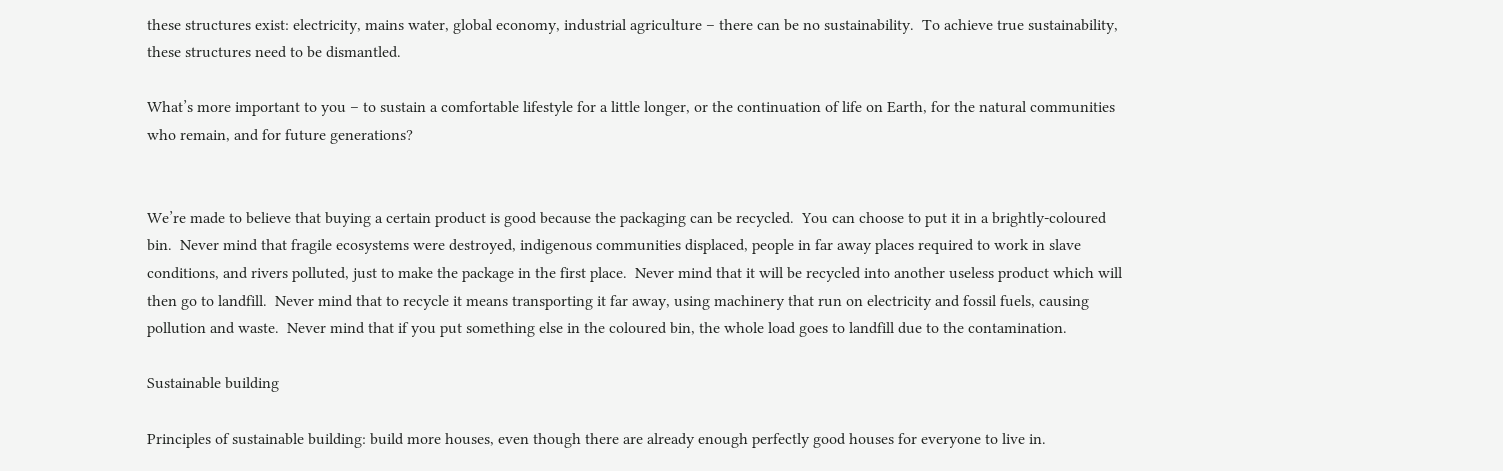these structures exist: electricity, mains water, global economy, industrial agriculture – there can be no sustainability.  To achieve true sustainability, these structures need to be dismantled.

What’s more important to you – to sustain a comfortable lifestyle for a little longer, or the continuation of life on Earth, for the natural communities who remain, and for future generations?


We’re made to believe that buying a certain product is good because the packaging can be recycled.  You can choose to put it in a brightly-coloured bin.  Never mind that fragile ecosystems were destroyed, indigenous communities displaced, people in far away places required to work in slave conditions, and rivers polluted, just to make the package in the first place.  Never mind that it will be recycled into another useless product which will then go to landfill.  Never mind that to recycle it means transporting it far away, using machinery that run on electricity and fossil fuels, causing pollution and waste.  Never mind that if you put something else in the coloured bin, the whole load goes to landfill due to the contamination.

Sustainable building

Principles of sustainable building: build more houses, even though there are already enough perfectly good houses for everyone to live in.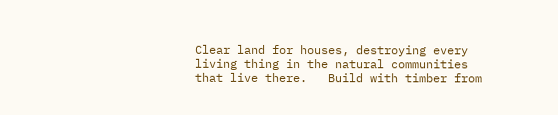Clear land for houses, destroying every living thing in the natural communities that live there.   Build with timber from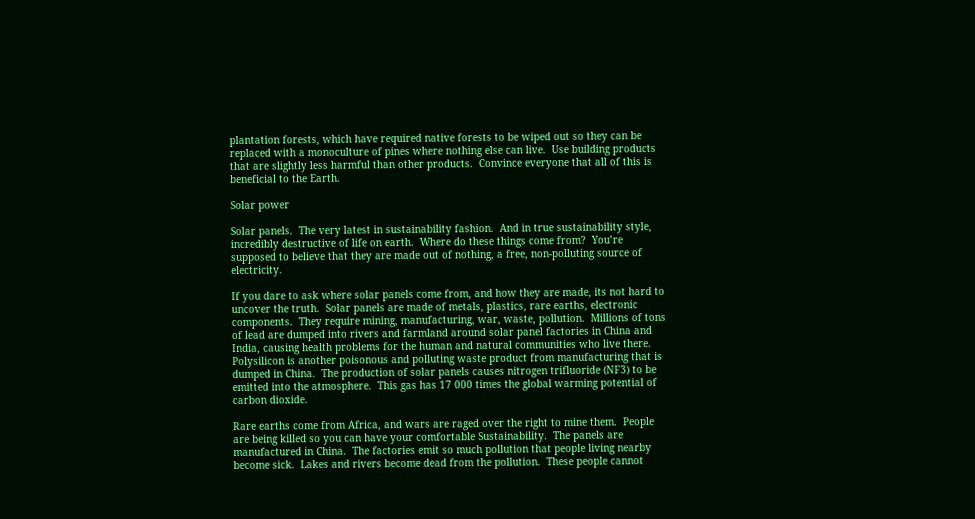plantation forests, which have required native forests to be wiped out so they can be replaced with a monoculture of pines where nothing else can live.  Use building products that are slightly less harmful than other products.  Convince everyone that all of this is beneficial to the Earth.

Solar power

Solar panels.  The very latest in sustainability fashion.  And in true sustainability style, incredibly destructive of life on earth.  Where do these things come from?  You’re supposed to believe that they are made out of nothing, a free, non-polluting source of electricity.

If you dare to ask where solar panels come from, and how they are made, its not hard to uncover the truth.  Solar panels are made of metals, plastics, rare earths, electronic components.  They require mining, manufacturing, war, waste, pollution.  Millions of tons of lead are dumped into rivers and farmland around solar panel factories in China and India, causing health problems for the human and natural communities who live there.  Polysilicon is another poisonous and polluting waste product from manufacturing that is dumped in China.  The production of solar panels causes nitrogen trifluoride (NF3) to be emitted into the atmosphere.  This gas has 17 000 times the global warming potential of carbon dioxide.

Rare earths come from Africa, and wars are raged over the right to mine them.  People are being killed so you can have your comfortable Sustainability.  The panels are manufactured in China.  The factories emit so much pollution that people living nearby become sick.  Lakes and rivers become dead from the pollution.  These people cannot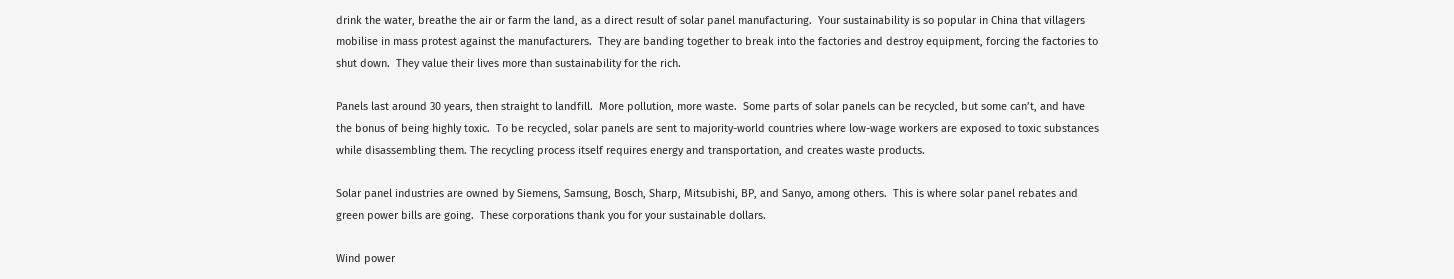drink the water, breathe the air or farm the land, as a direct result of solar panel manufacturing.  Your sustainability is so popular in China that villagers mobilise in mass protest against the manufacturers.  They are banding together to break into the factories and destroy equipment, forcing the factories to shut down.  They value their lives more than sustainability for the rich.

Panels last around 30 years, then straight to landfill.  More pollution, more waste.  Some parts of solar panels can be recycled, but some can’t, and have the bonus of being highly toxic.  To be recycled, solar panels are sent to majority-world countries where low-wage workers are exposed to toxic substances while disassembling them. The recycling process itself requires energy and transportation, and creates waste products.

Solar panel industries are owned by Siemens, Samsung, Bosch, Sharp, Mitsubishi, BP, and Sanyo, among others.  This is where solar panel rebates and green power bills are going.  These corporations thank you for your sustainable dollars.

Wind power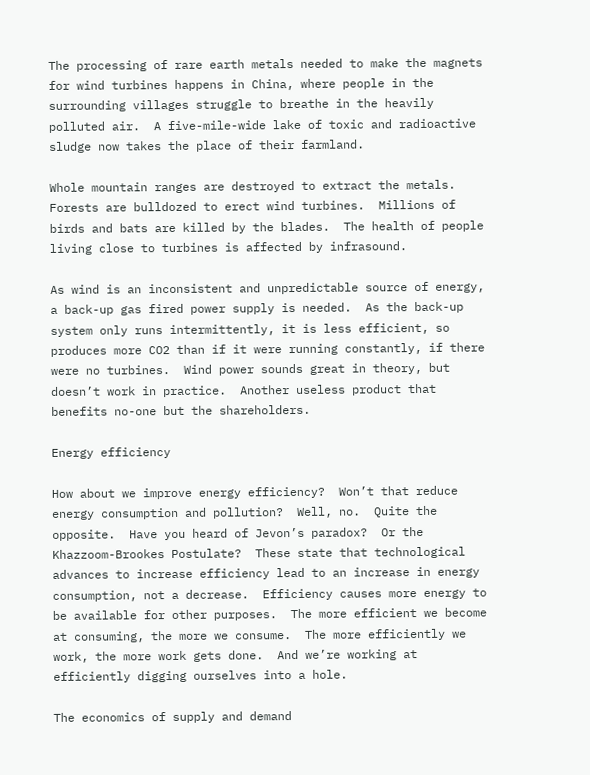The processing of rare earth metals needed to make the magnets for wind turbines happens in China, where people in the surrounding villages struggle to breathe in the heavily polluted air.  A five-mile-wide lake of toxic and radioactive sludge now takes the place of their farmland.

Whole mountain ranges are destroyed to extract the metals.  Forests are bulldozed to erect wind turbines.  Millions of birds and bats are killed by the blades.  The health of people living close to turbines is affected by infrasound.

As wind is an inconsistent and unpredictable source of energy, a back-up gas fired power supply is needed.  As the back-up system only runs intermittently, it is less efficient, so produces more CO2 than if it were running constantly, if there were no turbines.  Wind power sounds great in theory, but doesn’t work in practice.  Another useless product that benefits no-one but the shareholders.

Energy efficiency

How about we improve energy efficiency?  Won’t that reduce energy consumption and pollution?  Well, no.  Quite the opposite.  Have you heard of Jevon’s paradox?  Or the Khazzoom-Brookes Postulate?  These state that technological advances to increase efficiency lead to an increase in energy consumption, not a decrease.  Efficiency causes more energy to be available for other purposes.  The more efficient we become at consuming, the more we consume.  The more efficiently we work, the more work gets done.  And we’re working at efficiently digging ourselves into a hole.

The economics of supply and demand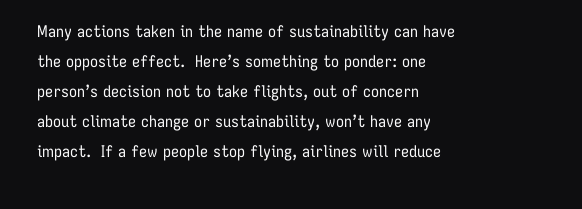Many actions taken in the name of sustainability can have the opposite effect.  Here’s something to ponder: one person’s decision not to take flights, out of concern about climate change or sustainability, won’t have any impact.  If a few people stop flying, airlines will reduce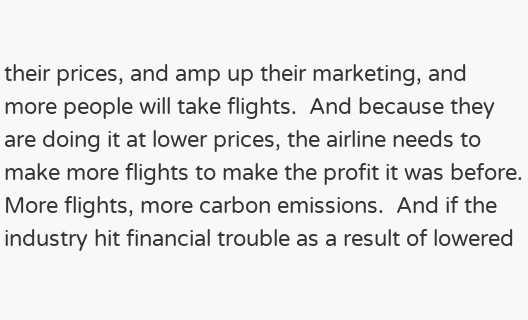their prices, and amp up their marketing, and more people will take flights.  And because they are doing it at lower prices, the airline needs to make more flights to make the profit it was before.  More flights, more carbon emissions.  And if the industry hit financial trouble as a result of lowered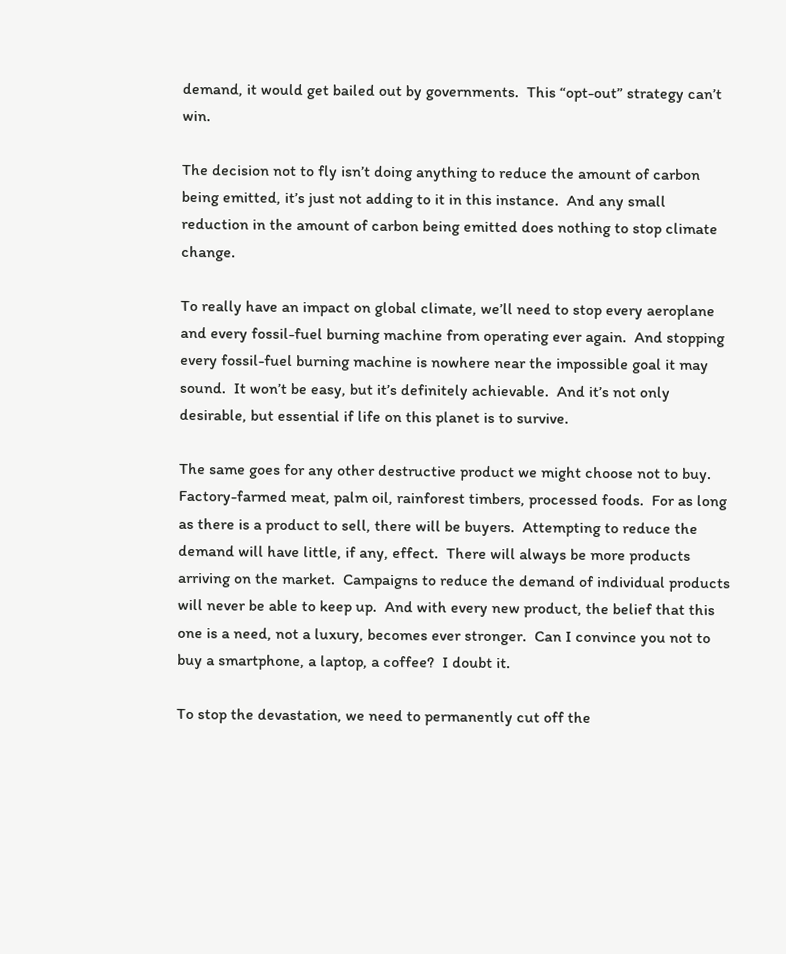demand, it would get bailed out by governments.  This “opt-out” strategy can’t win.

The decision not to fly isn’t doing anything to reduce the amount of carbon being emitted, it’s just not adding to it in this instance.  And any small reduction in the amount of carbon being emitted does nothing to stop climate change.

To really have an impact on global climate, we’ll need to stop every aeroplane and every fossil-fuel burning machine from operating ever again.  And stopping every fossil-fuel burning machine is nowhere near the impossible goal it may sound.  It won’t be easy, but it’s definitely achievable.  And it’s not only desirable, but essential if life on this planet is to survive.

The same goes for any other destructive product we might choose not to buy.  Factory-farmed meat, palm oil, rainforest timbers, processed foods.  For as long as there is a product to sell, there will be buyers.  Attempting to reduce the demand will have little, if any, effect.  There will always be more products arriving on the market.  Campaigns to reduce the demand of individual products will never be able to keep up.  And with every new product, the belief that this one is a need, not a luxury, becomes ever stronger.  Can I convince you not to buy a smartphone, a laptop, a coffee?  I doubt it.

To stop the devastation, we need to permanently cut off the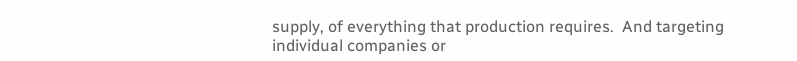supply, of everything that production requires.  And targeting individual companies or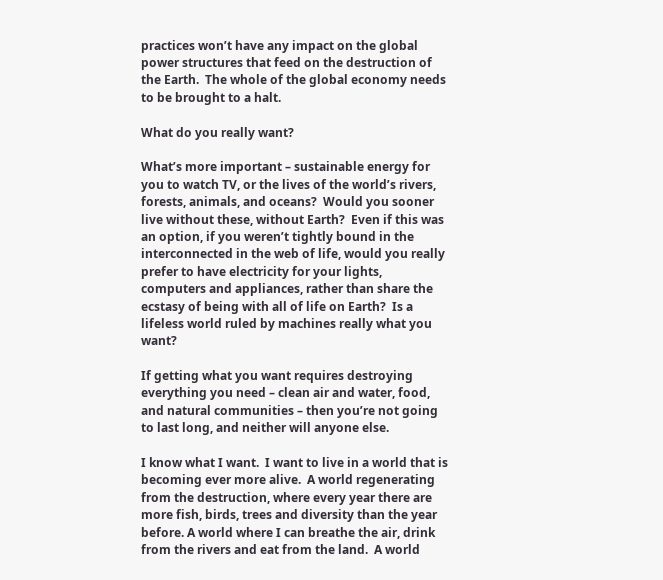practices won’t have any impact on the global power structures that feed on the destruction of the Earth.  The whole of the global economy needs to be brought to a halt.

What do you really want?

What’s more important – sustainable energy for you to watch TV, or the lives of the world’s rivers, forests, animals, and oceans?  Would you sooner live without these, without Earth?  Even if this was an option, if you weren’t tightly bound in the interconnected in the web of life, would you really prefer to have electricity for your lights, computers and appliances, rather than share the ecstasy of being with all of life on Earth?  Is a lifeless world ruled by machines really what you want?

If getting what you want requires destroying everything you need – clean air and water, food, and natural communities – then you’re not going to last long, and neither will anyone else.

I know what I want.  I want to live in a world that is becoming ever more alive.  A world regenerating from the destruction, where every year there are more fish, birds, trees and diversity than the year before. A world where I can breathe the air, drink from the rivers and eat from the land.  A world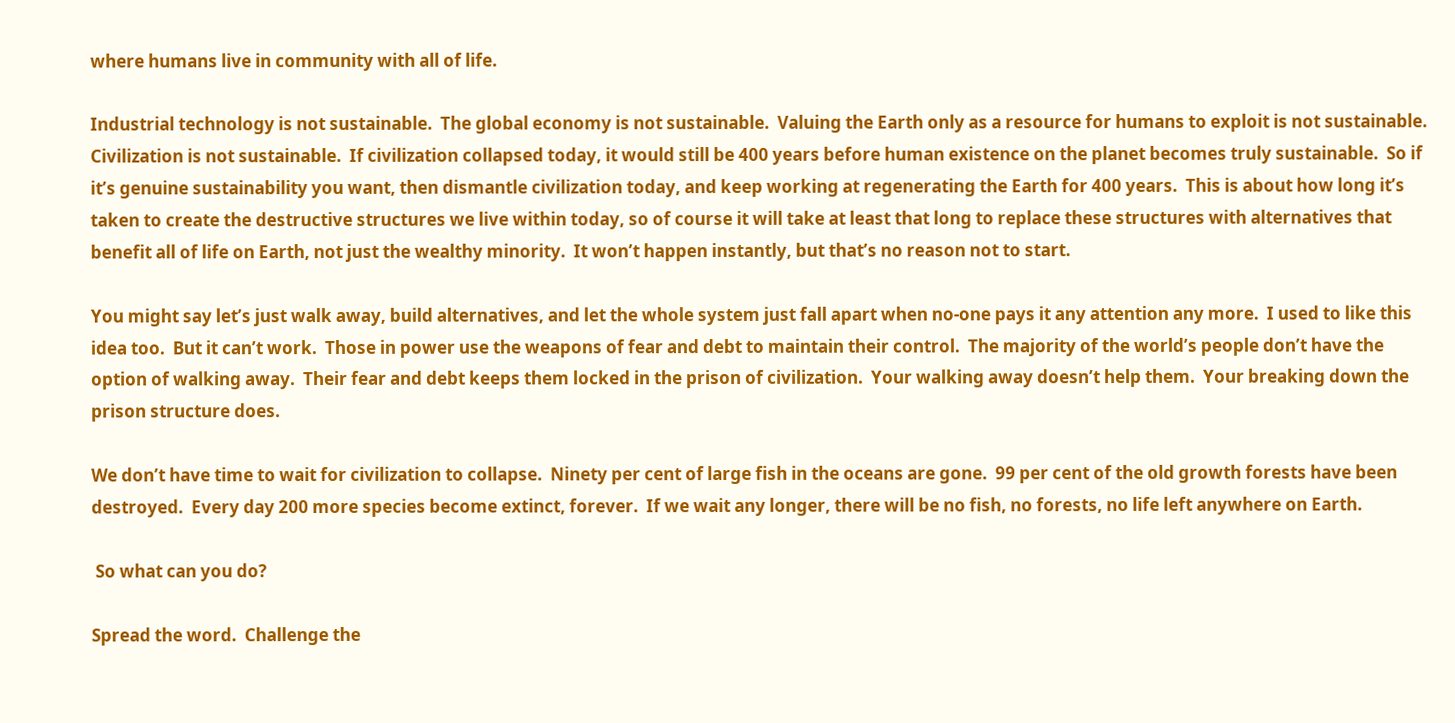where humans live in community with all of life.

Industrial technology is not sustainable.  The global economy is not sustainable.  Valuing the Earth only as a resource for humans to exploit is not sustainable.  Civilization is not sustainable.  If civilization collapsed today, it would still be 400 years before human existence on the planet becomes truly sustainable.  So if it’s genuine sustainability you want, then dismantle civilization today, and keep working at regenerating the Earth for 400 years.  This is about how long it’s taken to create the destructive structures we live within today, so of course it will take at least that long to replace these structures with alternatives that benefit all of life on Earth, not just the wealthy minority.  It won’t happen instantly, but that’s no reason not to start.

You might say let’s just walk away, build alternatives, and let the whole system just fall apart when no-one pays it any attention any more.  I used to like this idea too.  But it can’t work.  Those in power use the weapons of fear and debt to maintain their control.  The majority of the world’s people don’t have the option of walking away.  Their fear and debt keeps them locked in the prison of civilization.  Your walking away doesn’t help them.  Your breaking down the prison structure does.

We don’t have time to wait for civilization to collapse.  Ninety per cent of large fish in the oceans are gone.  99 per cent of the old growth forests have been destroyed.  Every day 200 more species become extinct, forever.  If we wait any longer, there will be no fish, no forests, no life left anywhere on Earth.

 So what can you do?

Spread the word.  Challenge the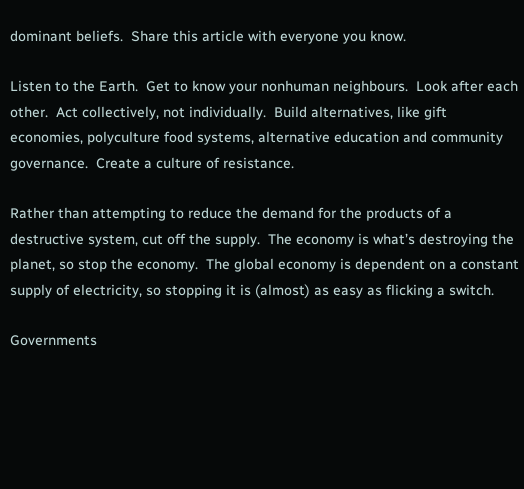dominant beliefs.  Share this article with everyone you know.

Listen to the Earth.  Get to know your nonhuman neighbours.  Look after each other.  Act collectively, not individually.  Build alternatives, like gift economies, polyculture food systems, alternative education and community governance.  Create a culture of resistance.

Rather than attempting to reduce the demand for the products of a destructive system, cut off the supply.  The economy is what’s destroying the planet, so stop the economy.  The global economy is dependent on a constant supply of electricity, so stopping it is (almost) as easy as flicking a switch.

Governments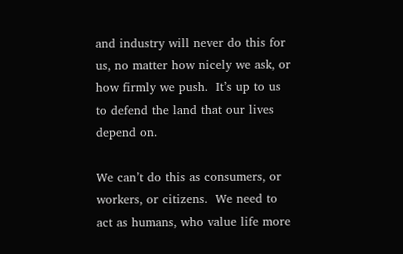and industry will never do this for us, no matter how nicely we ask, or how firmly we push.  It’s up to us to defend the land that our lives depend on.

We can’t do this as consumers, or workers, or citizens.  We need to act as humans, who value life more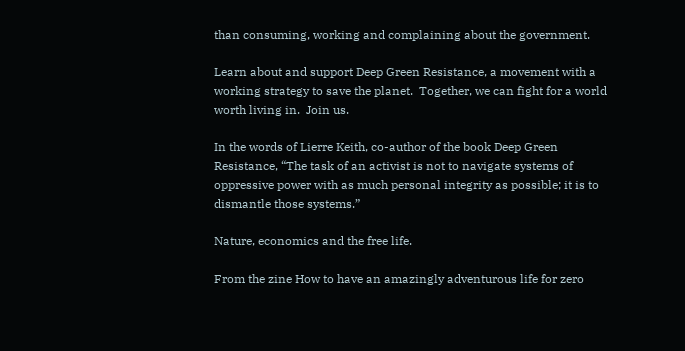than consuming, working and complaining about the government.

Learn about and support Deep Green Resistance, a movement with a working strategy to save the planet.  Together, we can fight for a world worth living in.  Join us.

In the words of Lierre Keith, co-author of the book Deep Green Resistance, “The task of an activist is not to navigate systems of oppressive power with as much personal integrity as possible; it is to dismantle those systems.”

Nature, economics and the free life.

From the zine How to have an amazingly adventurous life for zero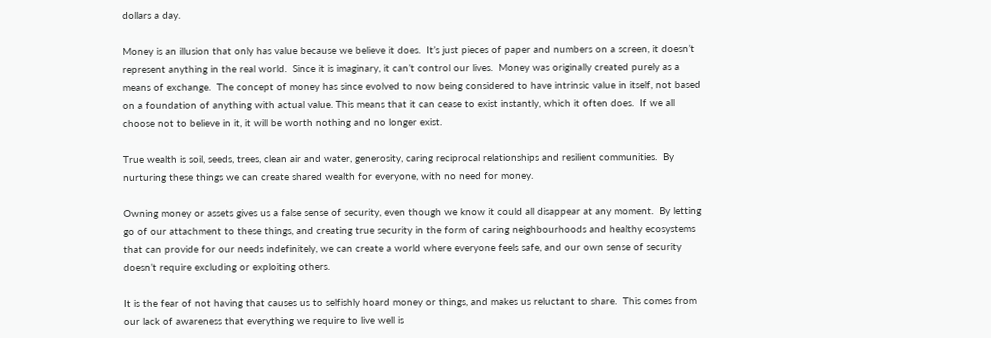dollars a day.

Money is an illusion that only has value because we believe it does.  It’s just pieces of paper and numbers on a screen, it doesn’t represent anything in the real world.  Since it is imaginary, it can’t control our lives.  Money was originally created purely as a means of exchange.  The concept of money has since evolved to now being considered to have intrinsic value in itself, not based on a foundation of anything with actual value. This means that it can cease to exist instantly, which it often does.  If we all choose not to believe in it, it will be worth nothing and no longer exist.

True wealth is soil, seeds, trees, clean air and water, generosity, caring reciprocal relationships and resilient communities.  By nurturing these things we can create shared wealth for everyone, with no need for money.

Owning money or assets gives us a false sense of security, even though we know it could all disappear at any moment.  By letting go of our attachment to these things, and creating true security in the form of caring neighbourhoods and healthy ecosystems that can provide for our needs indefinitely, we can create a world where everyone feels safe, and our own sense of security doesn’t require excluding or exploiting others.

It is the fear of not having that causes us to selfishly hoard money or things, and makes us reluctant to share.  This comes from our lack of awareness that everything we require to live well is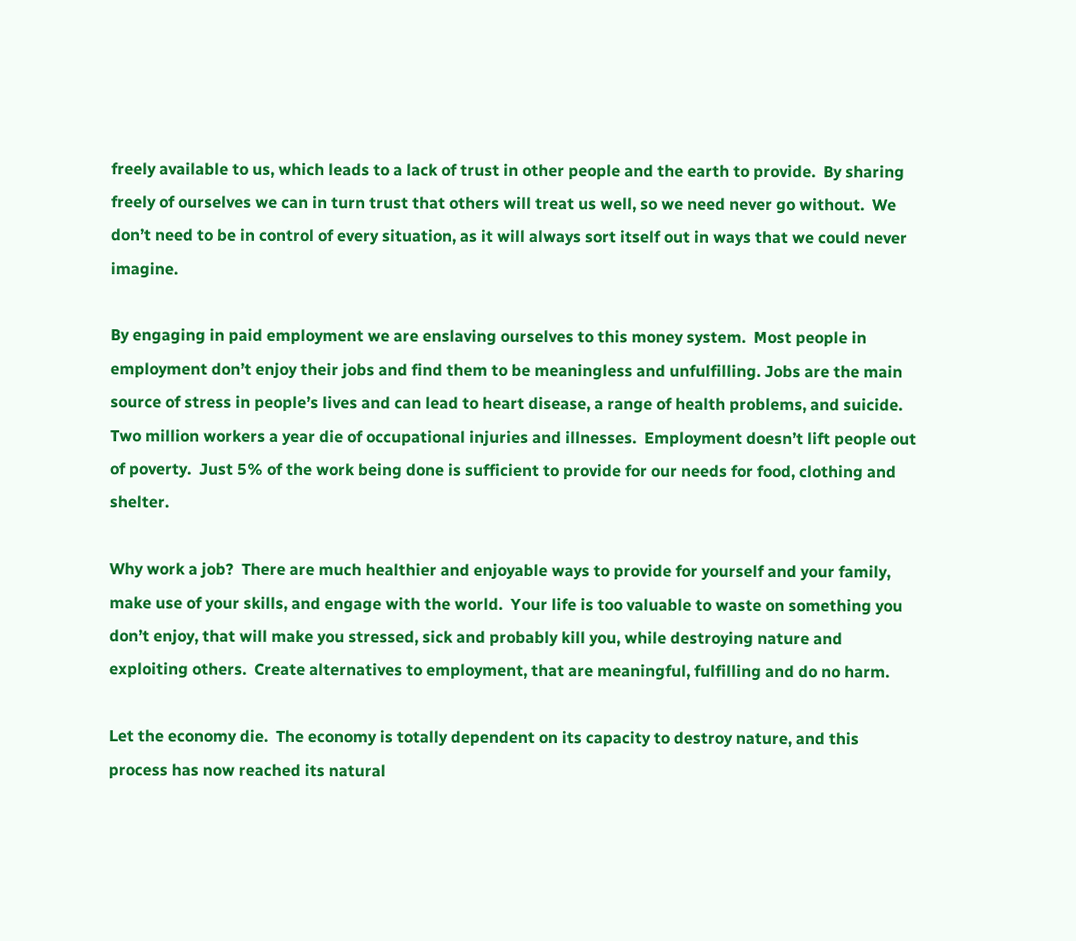freely available to us, which leads to a lack of trust in other people and the earth to provide.  By sharing freely of ourselves we can in turn trust that others will treat us well, so we need never go without.  We don’t need to be in control of every situation, as it will always sort itself out in ways that we could never imagine.

By engaging in paid employment we are enslaving ourselves to this money system.  Most people in employment don’t enjoy their jobs and find them to be meaningless and unfulfilling. Jobs are the main source of stress in people’s lives and can lead to heart disease, a range of health problems, and suicide.  Two million workers a year die of occupational injuries and illnesses.  Employment doesn’t lift people out of poverty.  Just 5% of the work being done is sufficient to provide for our needs for food, clothing and shelter.

Why work a job?  There are much healthier and enjoyable ways to provide for yourself and your family, make use of your skills, and engage with the world.  Your life is too valuable to waste on something you don’t enjoy, that will make you stressed, sick and probably kill you, while destroying nature and exploiting others.  Create alternatives to employment, that are meaningful, fulfilling and do no harm.

Let the economy die.  The economy is totally dependent on its capacity to destroy nature, and this process has now reached its natural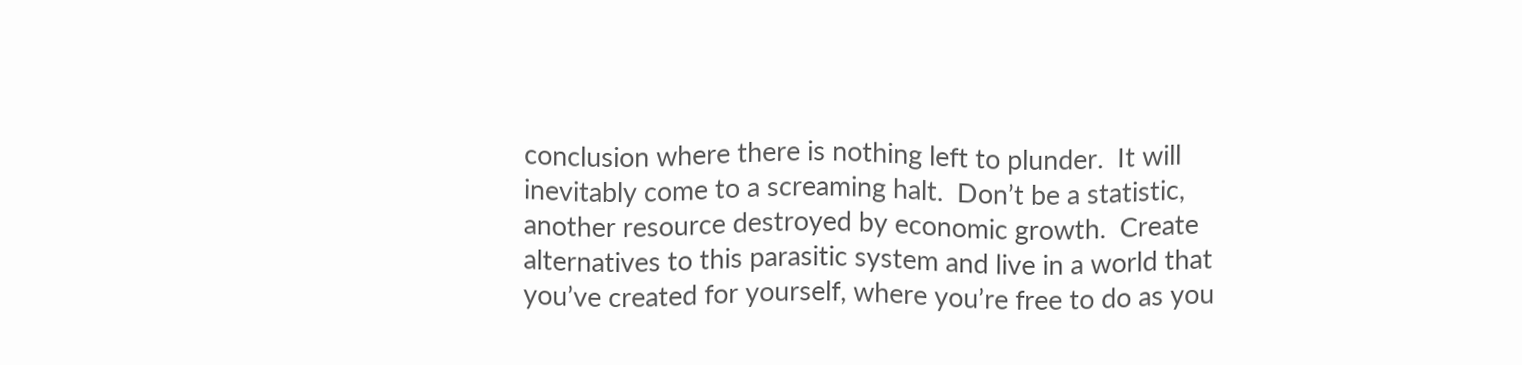conclusion where there is nothing left to plunder.  It will inevitably come to a screaming halt.  Don’t be a statistic, another resource destroyed by economic growth.  Create alternatives to this parasitic system and live in a world that you’ve created for yourself, where you’re free to do as you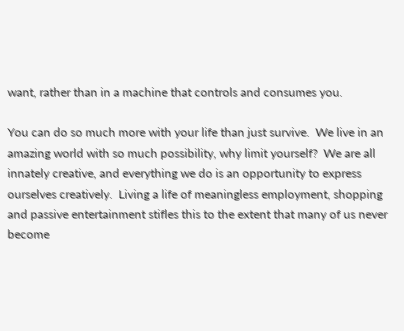want, rather than in a machine that controls and consumes you.

You can do so much more with your life than just survive.  We live in an amazing world with so much possibility, why limit yourself?  We are all innately creative, and everything we do is an opportunity to express ourselves creatively.  Living a life of meaningless employment, shopping and passive entertainment stifles this to the extent that many of us never become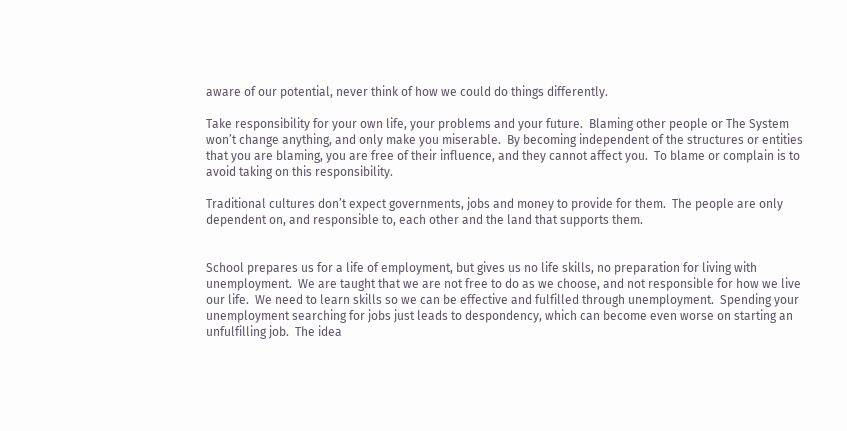aware of our potential, never think of how we could do things differently.

Take responsibility for your own life, your problems and your future.  Blaming other people or The System won’t change anything, and only make you miserable.  By becoming independent of the structures or entities that you are blaming, you are free of their influence, and they cannot affect you.  To blame or complain is to avoid taking on this responsibility.

Traditional cultures don’t expect governments, jobs and money to provide for them.  The people are only dependent on, and responsible to, each other and the land that supports them.


School prepares us for a life of employment, but gives us no life skills, no preparation for living with unemployment.  We are taught that we are not free to do as we choose, and not responsible for how we live our life.  We need to learn skills so we can be effective and fulfilled through unemployment.  Spending your unemployment searching for jobs just leads to despondency, which can become even worse on starting an unfulfilling job.  The idea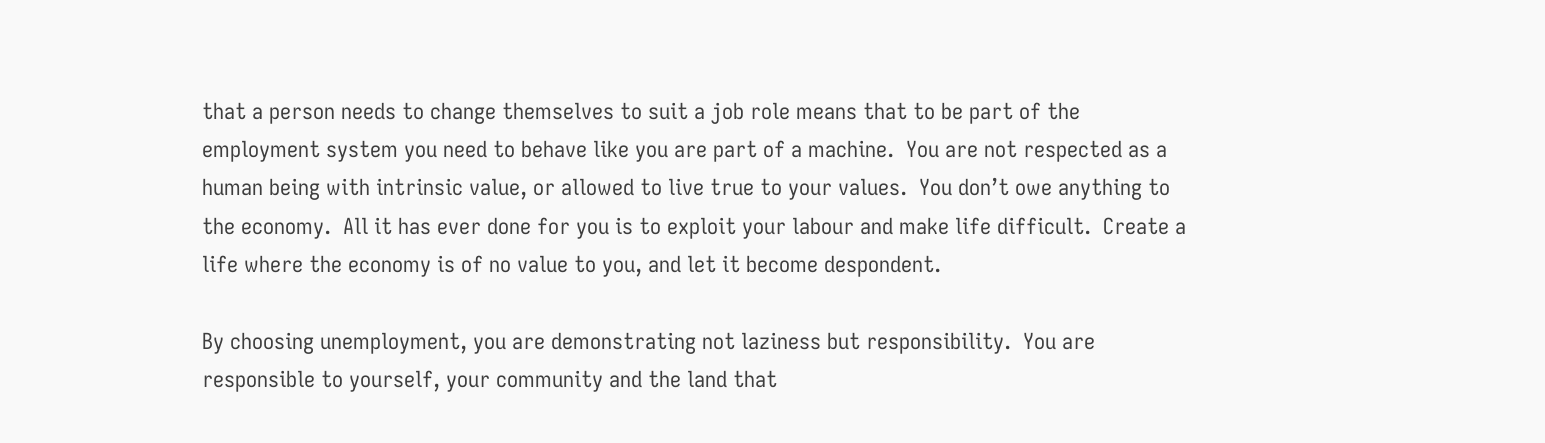that a person needs to change themselves to suit a job role means that to be part of the employment system you need to behave like you are part of a machine.  You are not respected as a human being with intrinsic value, or allowed to live true to your values.  You don’t owe anything to the economy.  All it has ever done for you is to exploit your labour and make life difficult.  Create a life where the economy is of no value to you, and let it become despondent.

By choosing unemployment, you are demonstrating not laziness but responsibility.  You are responsible to yourself, your community and the land that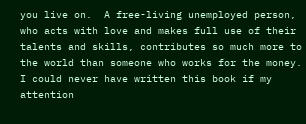you live on.  A free-living unemployed person, who acts with love and makes full use of their talents and skills, contributes so much more to the world than someone who works for the money.  I could never have written this book if my attention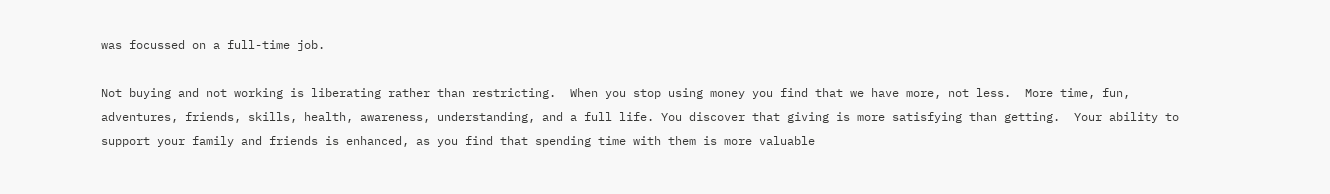was focussed on a full-time job.

Not buying and not working is liberating rather than restricting.  When you stop using money you find that we have more, not less.  More time, fun, adventures, friends, skills, health, awareness, understanding, and a full life. You discover that giving is more satisfying than getting.  Your ability to support your family and friends is enhanced, as you find that spending time with them is more valuable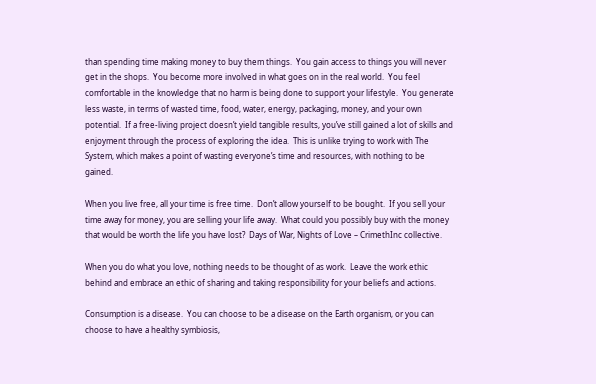than spending time making money to buy them things.  You gain access to things you will never get in the shops.  You become more involved in what goes on in the real world.  You feel comfortable in the knowledge that no harm is being done to support your lifestyle.  You generate less waste, in terms of wasted time, food, water, energy, packaging, money, and your own potential.  If a free-living project doesn’t yield tangible results, you’ve still gained a lot of skills and enjoyment through the process of exploring the idea.  This is unlike trying to work with The System, which makes a point of wasting everyone’s time and resources, with nothing to be gained.

When you live free, all your time is free time.  Don’t allow yourself to be bought.  If you sell your time away for money, you are selling your life away.  What could you possibly buy with the money that would be worth the life you have lost?  Days of War, Nights of Love – CrimethInc collective.

When you do what you love, nothing needs to be thought of as work.  Leave the work ethic behind and embrace an ethic of sharing and taking responsibility for your beliefs and actions.

Consumption is a disease.  You can choose to be a disease on the Earth organism, or you can choose to have a healthy symbiosis,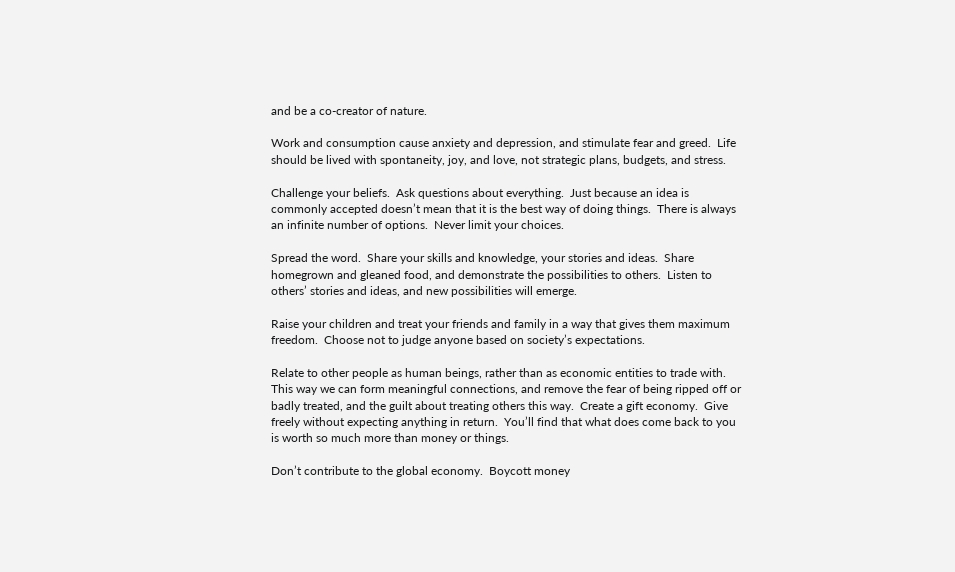and be a co-creator of nature.

Work and consumption cause anxiety and depression, and stimulate fear and greed.  Life should be lived with spontaneity, joy, and love, not strategic plans, budgets, and stress.

Challenge your beliefs.  Ask questions about everything.  Just because an idea is commonly accepted doesn’t mean that it is the best way of doing things.  There is always an infinite number of options.  Never limit your choices.

Spread the word.  Share your skills and knowledge, your stories and ideas.  Share homegrown and gleaned food, and demonstrate the possibilities to others.  Listen to others’ stories and ideas, and new possibilities will emerge.

Raise your children and treat your friends and family in a way that gives them maximum freedom.  Choose not to judge anyone based on society’s expectations.

Relate to other people as human beings, rather than as economic entities to trade with.  This way we can form meaningful connections, and remove the fear of being ripped off or badly treated, and the guilt about treating others this way.  Create a gift economy.  Give freely without expecting anything in return.  You’ll find that what does come back to you is worth so much more than money or things.

Don’t contribute to the global economy.  Boycott money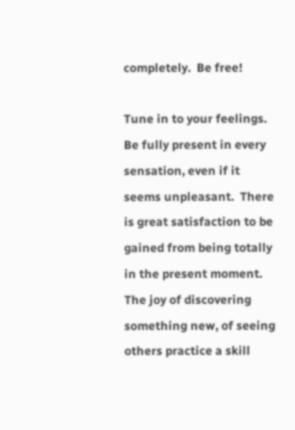completely.  Be free!

Tune in to your feelings.  Be fully present in every sensation, even if it seems unpleasant.  There is great satisfaction to be gained from being totally in the present moment.  The joy of discovering something new, of seeing others practice a skill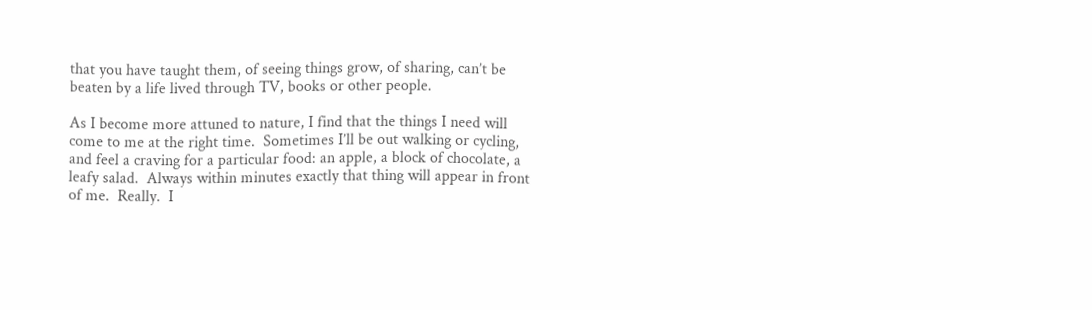that you have taught them, of seeing things grow, of sharing, can’t be beaten by a life lived through TV, books or other people.

As I become more attuned to nature, I find that the things I need will come to me at the right time.  Sometimes I’ll be out walking or cycling, and feel a craving for a particular food: an apple, a block of chocolate, a leafy salad.  Always within minutes exactly that thing will appear in front of me.  Really.  I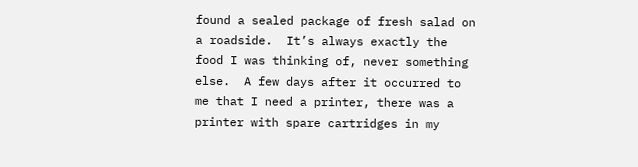found a sealed package of fresh salad on a roadside.  It’s always exactly the food I was thinking of, never something else.  A few days after it occurred to me that I need a printer, there was a printer with spare cartridges in my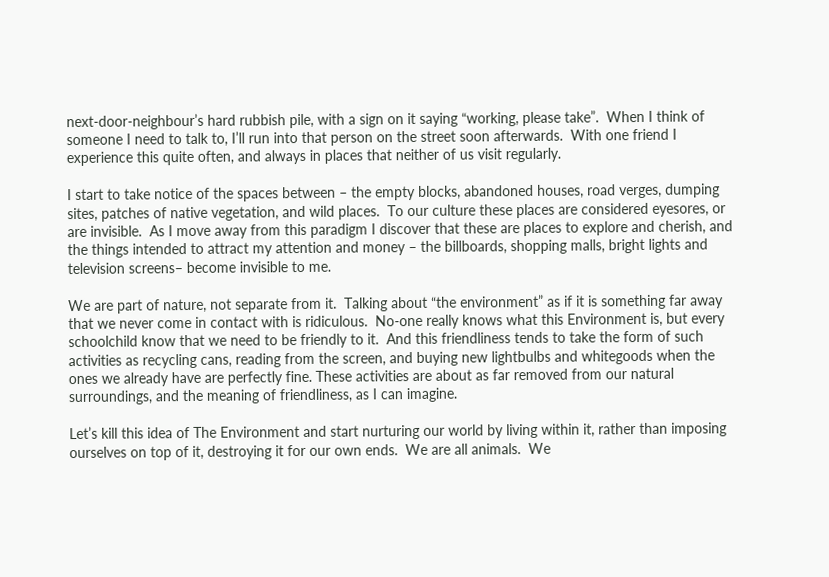next-door-neighbour’s hard rubbish pile, with a sign on it saying “working, please take”.  When I think of someone I need to talk to, I’ll run into that person on the street soon afterwards.  With one friend I experience this quite often, and always in places that neither of us visit regularly.

I start to take notice of the spaces between – the empty blocks, abandoned houses, road verges, dumping sites, patches of native vegetation, and wild places.  To our culture these places are considered eyesores, or are invisible.  As I move away from this paradigm I discover that these are places to explore and cherish, and the things intended to attract my attention and money – the billboards, shopping malls, bright lights and television screens– become invisible to me.

We are part of nature, not separate from it.  Talking about “the environment” as if it is something far away that we never come in contact with is ridiculous.  No-one really knows what this Environment is, but every schoolchild know that we need to be friendly to it.  And this friendliness tends to take the form of such activities as recycling cans, reading from the screen, and buying new lightbulbs and whitegoods when the ones we already have are perfectly fine. These activities are about as far removed from our natural surroundings, and the meaning of friendliness, as I can imagine.

Let’s kill this idea of The Environment and start nurturing our world by living within it, rather than imposing ourselves on top of it, destroying it for our own ends.  We are all animals.  We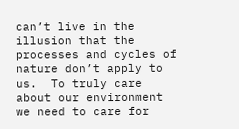can’t live in the illusion that the processes and cycles of nature don’t apply to us.  To truly care about our environment we need to care for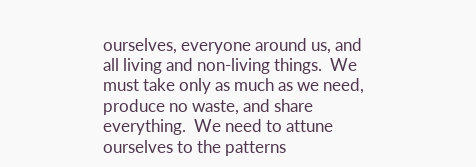ourselves, everyone around us, and all living and non-living things.  We must take only as much as we need, produce no waste, and share everything.  We need to attune ourselves to the patterns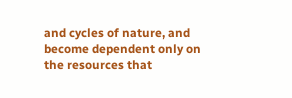and cycles of nature, and become dependent only on the resources that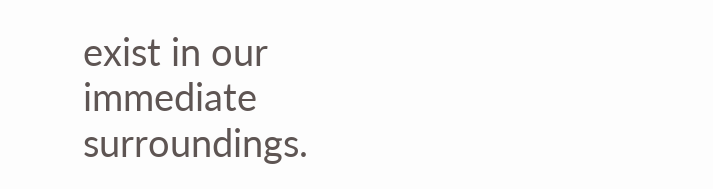exist in our immediate surroundings.